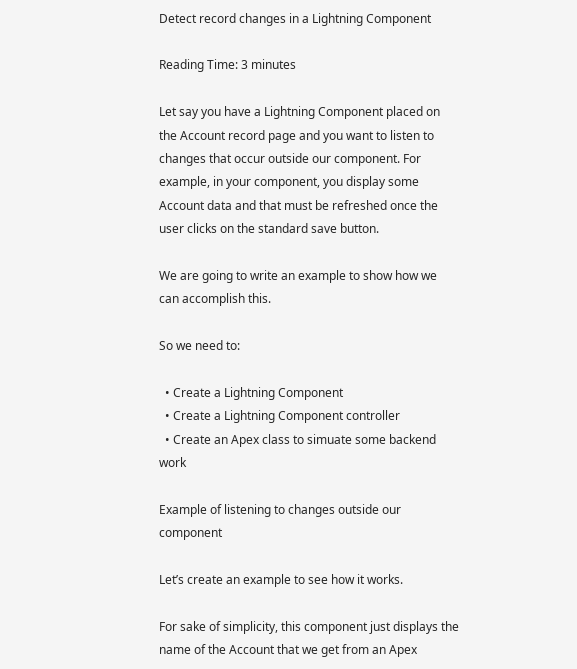Detect record changes in a Lightning Component

Reading Time: 3 minutes

Let say you have a Lightning Component placed on the Account record page and you want to listen to changes that occur outside our component. For example, in your component, you display some Account data and that must be refreshed once the user clicks on the standard save button.

We are going to write an example to show how we can accomplish this.

So we need to:

  • Create a Lightning Component
  • Create a Lightning Component controller
  • Create an Apex class to simuate some backend work

Example of listening to changes outside our component

Let’s create an example to see how it works.

For sake of simplicity, this component just displays the name of the Account that we get from an Apex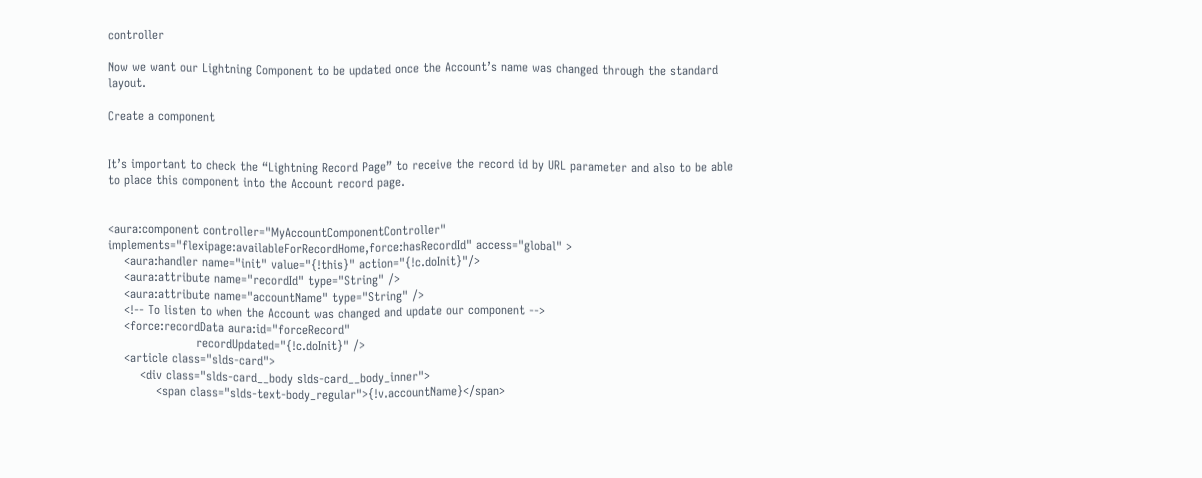controller

Now we want our Lightning Component to be updated once the Account’s name was changed through the standard layout.

Create a component


It’s important to check the “Lightning Record Page” to receive the record id by URL parameter and also to be able to place this component into the Account record page.


<aura:component controller="MyAccountComponentController" implements="flexipage:availableForRecordHome,force:hasRecordId" access="global" >
    <aura:handler name="init" value="{!this}" action="{!c.doInit}"/>
    <aura:attribute name="recordId" type="String" />
    <aura:attribute name="accountName" type="String" />
    <!-- To listen to when the Account was changed and update our component -->
    <force:recordData aura:id="forceRecord"
                      recordUpdated="{!c.doInit}" />
    <article class="slds-card">
        <div class="slds-card__body slds-card__body_inner">
            <span class="slds-text-body_regular">{!v.accountName}</span>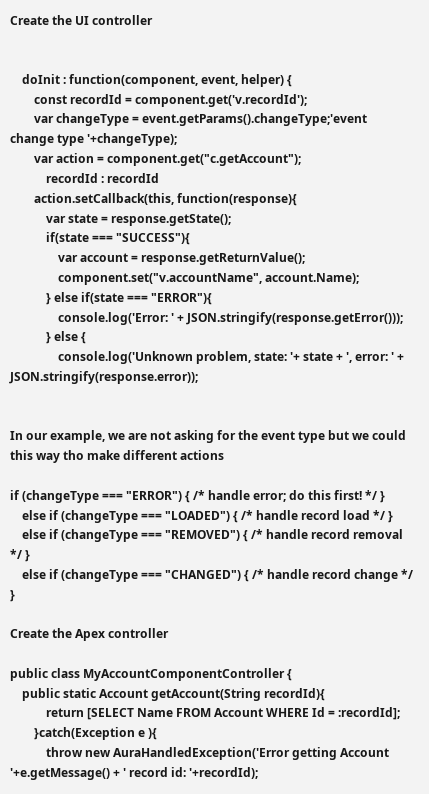Create the UI controller


    doInit : function(component, event, helper) {
        const recordId = component.get('v.recordId');
        var changeType = event.getParams().changeType;'event change type '+changeType);
        var action = component.get("c.getAccount");
            recordId : recordId
        action.setCallback(this, function(response){
            var state = response.getState();
            if(state === "SUCCESS"){
                var account = response.getReturnValue();
                component.set("v.accountName", account.Name);
            } else if(state === "ERROR"){
                console.log('Error: ' + JSON.stringify(response.getError()));
            } else {
                console.log('Unknown problem, state: '+ state + ', error: ' + JSON.stringify(response.error));


In our example, we are not asking for the event type but we could this way tho make different actions

if (changeType === "ERROR") { /* handle error; do this first! */ }
    else if (changeType === "LOADED") { /* handle record load */ }
    else if (changeType === "REMOVED") { /* handle record removal */ }
    else if (changeType === "CHANGED") { /* handle record change */ }

Create the Apex controller

public class MyAccountComponentController {
    public static Account getAccount(String recordId){
            return [SELECT Name FROM Account WHERE Id = :recordId];
        }catch(Exception e ){
            throw new AuraHandledException('Error getting Account '+e.getMessage() + ' record id: '+recordId);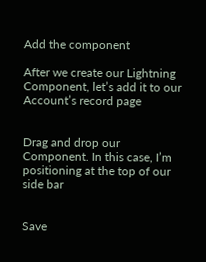Add the component

After we create our Lightning Component, let’s add it to our Account’s record page


Drag and drop our Component. In this case, I’m positioning at the top of our side bar


Save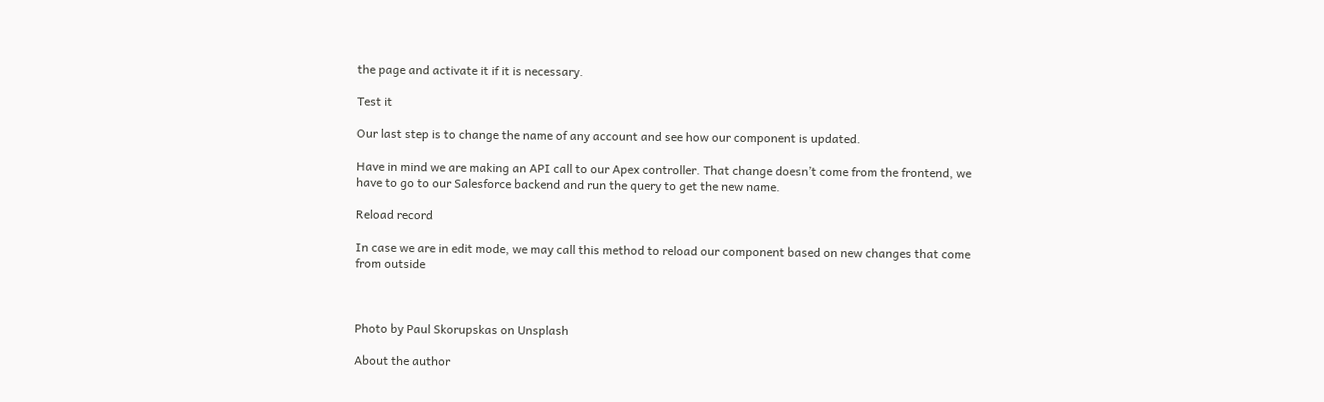the page and activate it if it is necessary.

Test it

Our last step is to change the name of any account and see how our component is updated.

Have in mind we are making an API call to our Apex controller. That change doesn’t come from the frontend, we have to go to our Salesforce backend and run the query to get the new name.

Reload record

In case we are in edit mode, we may call this method to reload our component based on new changes that come from outside



Photo by Paul Skorupskas on Unsplash

About the author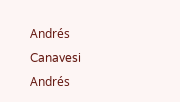Andrés Canavesi
Andrés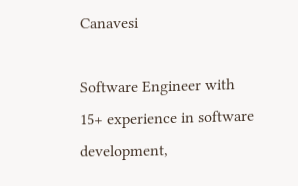Canavesi

Software Engineer with 15+ experience in software development,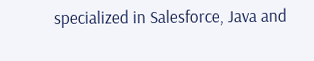specialized in Salesforce, Java and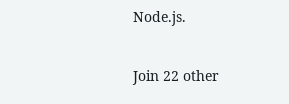Node.js.

Join 22 other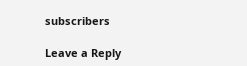subscribers

Leave a Reply